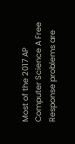Most of the 2017 AP Computer Science A Free Response problems are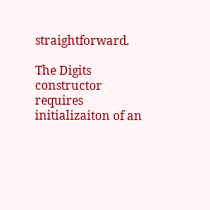straightforward.

The Digits constructor requires initializaiton of an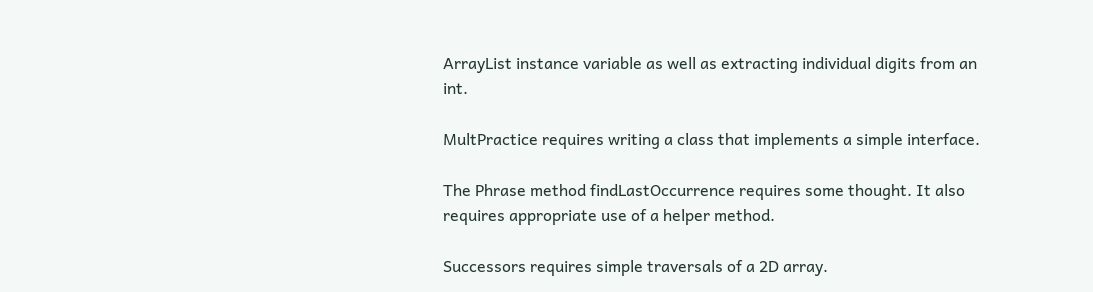ArrayList instance variable as well as extracting individual digits from an int.

MultPractice requires writing a class that implements a simple interface.

The Phrase method findLastOccurrence requires some thought. It also requires appropriate use of a helper method.

Successors requires simple traversals of a 2D array.